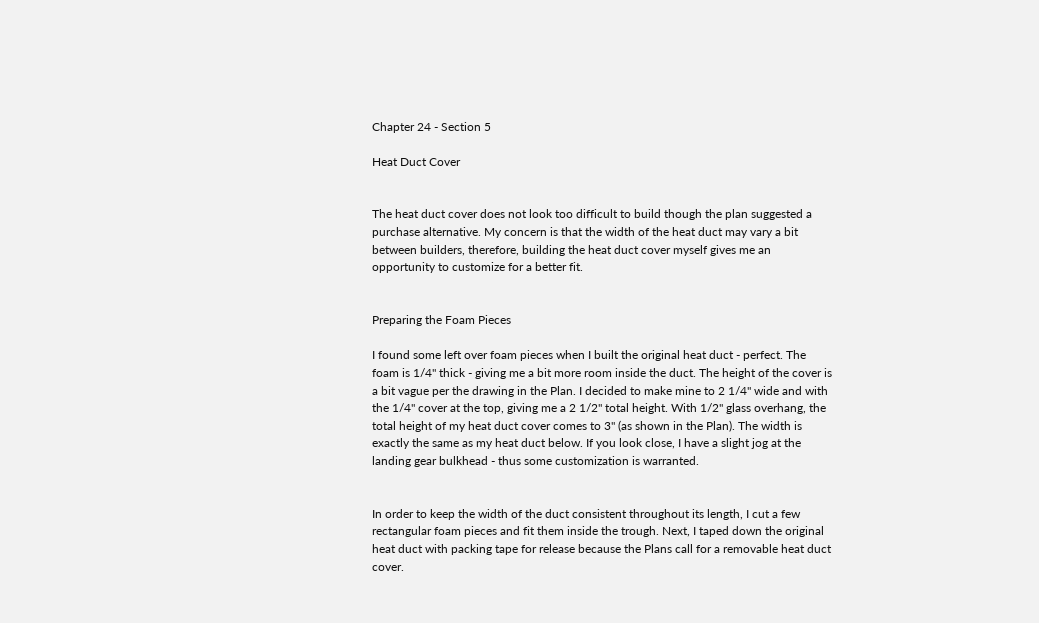Chapter 24 - Section 5

Heat Duct Cover


The heat duct cover does not look too difficult to build though the plan suggested a purchase alternative. My concern is that the width of the heat duct may vary a bit between builders, therefore, building the heat duct cover myself gives me an opportunity to customize for a better fit.


Preparing the Foam Pieces

I found some left over foam pieces when I built the original heat duct - perfect. The foam is 1/4" thick - giving me a bit more room inside the duct. The height of the cover is a bit vague per the drawing in the Plan. I decided to make mine to 2 1/4" wide and with the 1/4" cover at the top, giving me a 2 1/2" total height. With 1/2" glass overhang, the total height of my heat duct cover comes to 3" (as shown in the Plan). The width is exactly the same as my heat duct below. If you look close, I have a slight jog at the landing gear bulkhead - thus some customization is warranted.


In order to keep the width of the duct consistent throughout its length, I cut a few rectangular foam pieces and fit them inside the trough. Next, I taped down the original heat duct with packing tape for release because the Plans call for a removable heat duct cover.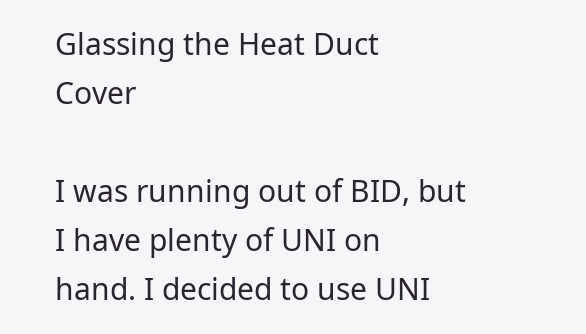Glassing the Heat Duct Cover

I was running out of BID, but I have plenty of UNI on hand. I decided to use UNI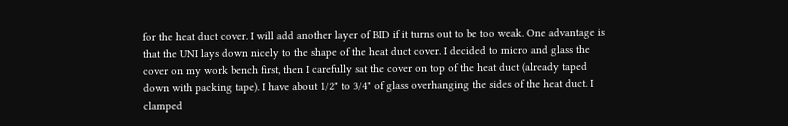for the heat duct cover. I will add another layer of BID if it turns out to be too weak. One advantage is that the UNI lays down nicely to the shape of the heat duct cover. I decided to micro and glass the cover on my work bench first, then I carefully sat the cover on top of the heat duct (already taped down with packing tape). I have about 1/2" to 3/4" of glass overhanging the sides of the heat duct. I clamped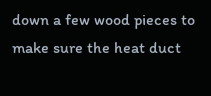down a few wood pieces to make sure the heat duct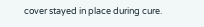cover stayed in place during cure.